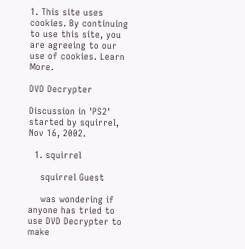1. This site uses cookies. By continuing to use this site, you are agreeing to our use of cookies. Learn More.

DVD Decrypter

Discussion in 'PS2' started by squirrel, Nov 16, 2002.

  1. squirrel

    squirrel Guest

    was wondering if anyone has tried to use DVD Decrypter to make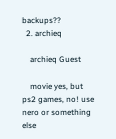backups??
  2. archieq

    archieq Guest

    movie yes, but ps2 games, no! use nero or something else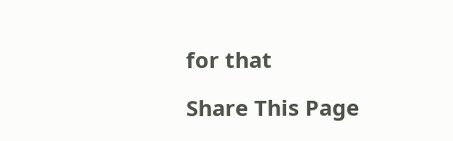for that

Share This Page